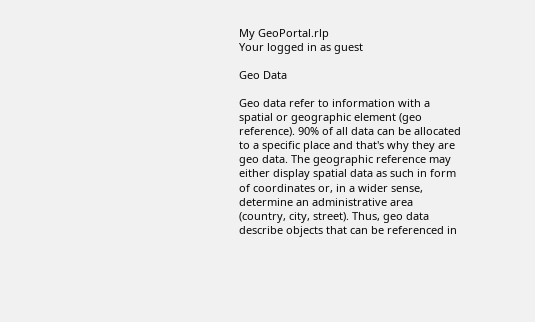My GeoPortal.rlp
Your logged in as guest

Geo Data

Geo data refer to information with a spatial or geographic element (geo reference). 90% of all data can be allocated to a specific place and that's why they are geo data. The geographic reference may either display spatial data as such in form of coordinates or, in a wider sense, determine an administrative area (country, city, street). Thus, geo data describe objects that can be referenced in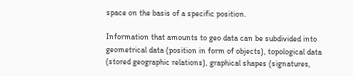space on the basis of a specific position.

Information that amounts to geo data can be subdivided into geometrical data (position in form of objects), topological data (stored geographic relations), graphical shapes (signatures,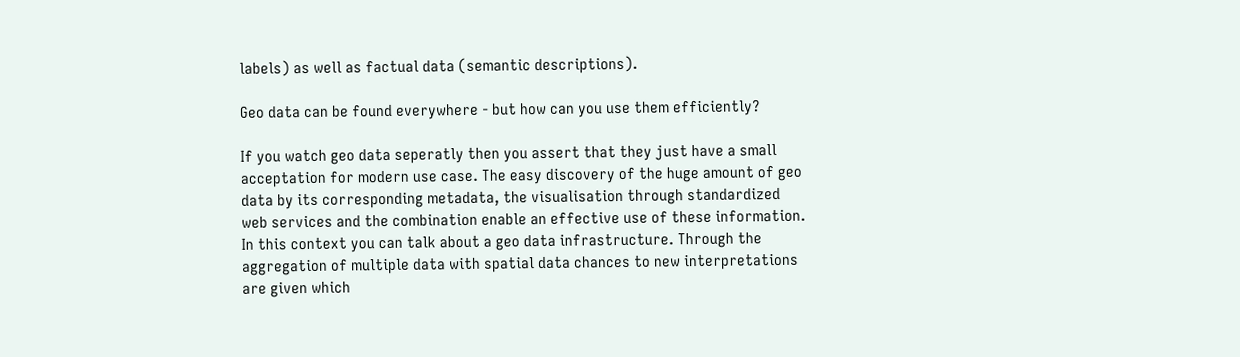labels) as well as factual data (semantic descriptions).

Geo data can be found everywhere - but how can you use them efficiently?

If you watch geo data seperatly then you assert that they just have a small acceptation for modern use case. The easy discovery of the huge amount of geo data by its corresponding metadata, the visualisation through standardized web services and the combination enable an effective use of these information. In this context you can talk about a geo data infrastructure. Through the aggregation of multiple data with spatial data chances to new interpretations are given which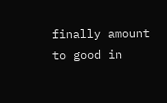finally amount to good in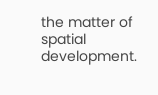the matter of spatial development.